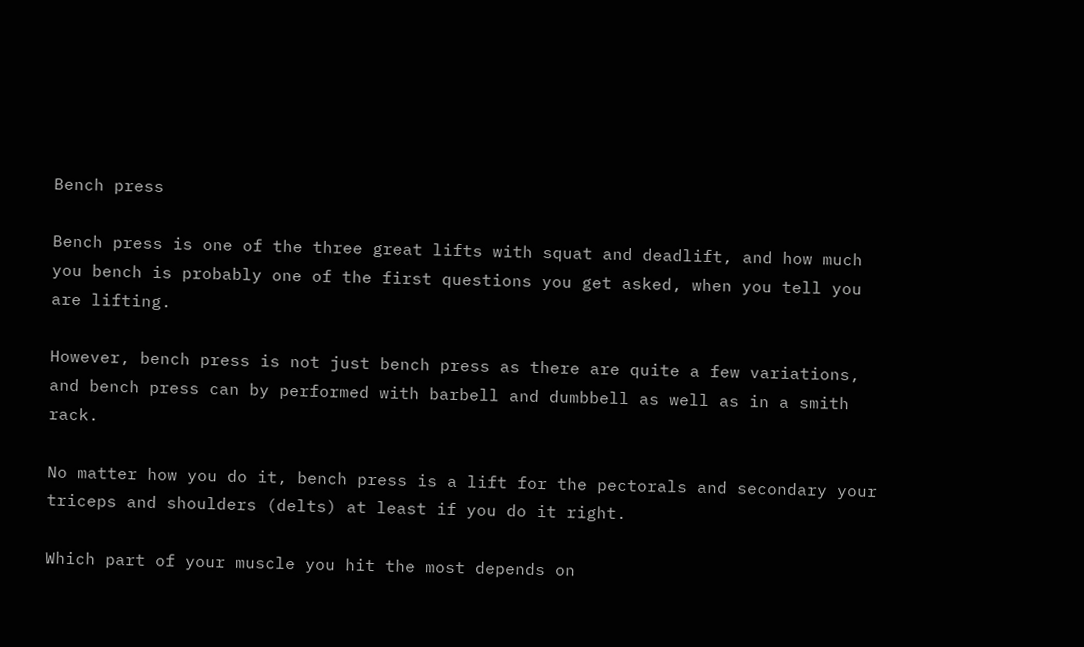Bench press

Bench press is one of the three great lifts with squat and deadlift, and how much you bench is probably one of the first questions you get asked, when you tell you are lifting.

However, bench press is not just bench press as there are quite a few variations, and bench press can by performed with barbell and dumbbell as well as in a smith rack.

No matter how you do it, bench press is a lift for the pectorals and secondary your triceps and shoulders (delts) at least if you do it right.

Which part of your muscle you hit the most depends on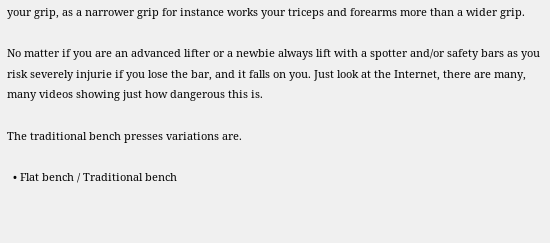your grip, as a narrower grip for instance works your triceps and forearms more than a wider grip.

No matter if you are an advanced lifter or a newbie always lift with a spotter and/or safety bars as you risk severely injurie if you lose the bar, and it falls on you. Just look at the Internet, there are many, many videos showing just how dangerous this is.

The traditional bench presses variations are.

  • Flat bench / Traditional bench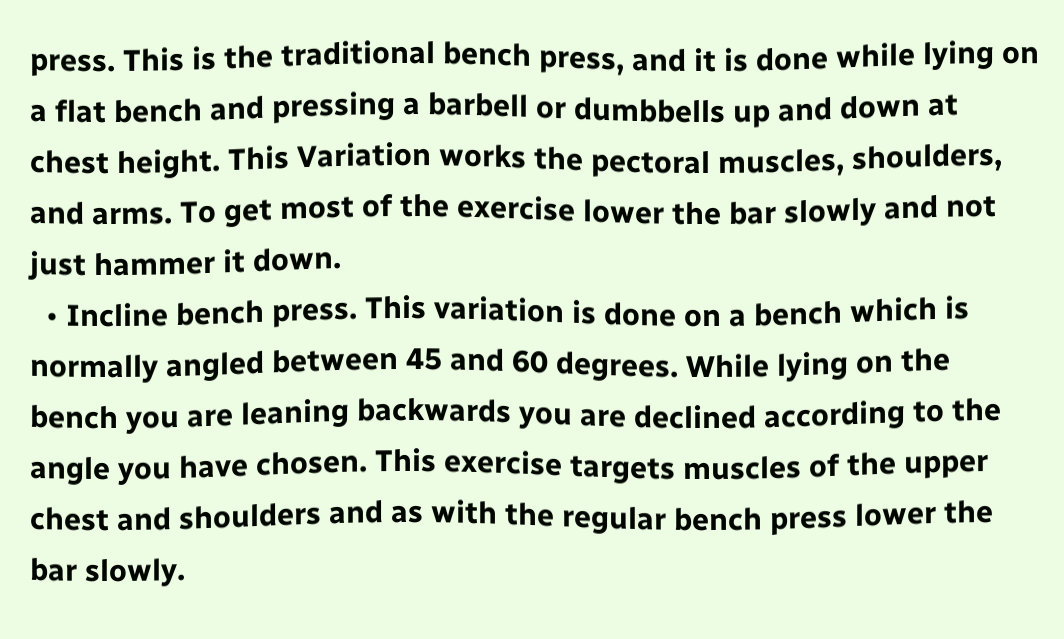press. This is the traditional bench press, and it is done while lying on a flat bench and pressing a barbell or dumbbells up and down at chest height. This Variation works the pectoral muscles, shoulders, and arms. To get most of the exercise lower the bar slowly and not just hammer it down.
  • Incline bench press. This variation is done on a bench which is normally angled between 45 and 60 degrees. While lying on the bench you are leaning backwards you are declined according to the angle you have chosen. This exercise targets muscles of the upper chest and shoulders and as with the regular bench press lower the bar slowly.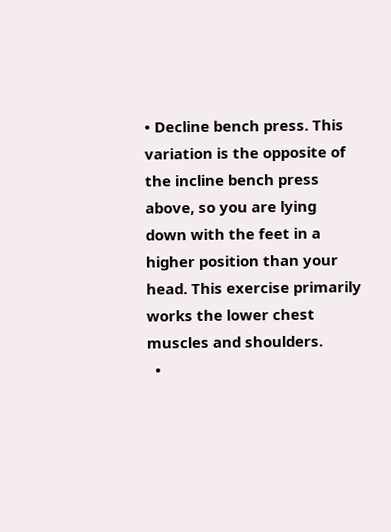• Decline bench press. This variation is the opposite of the incline bench press above, so you are lying down with the feet in a higher position than your head. This exercise primarily works the lower chest muscles and shoulders.
  •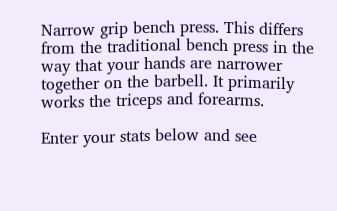Narrow grip bench press. This differs from the traditional bench press in the way that your hands are narrower together on the barbell. It primarily works the triceps and forearms.

Enter your stats below and see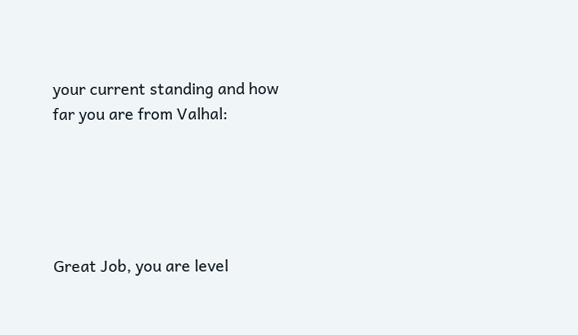your current standing and how far you are from Valhal:





Great Job, you are level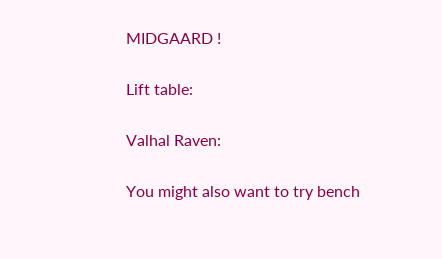MIDGAARD !

Lift table:

Valhal Raven:

You might also want to try bench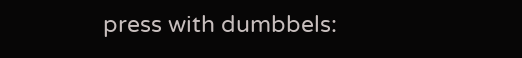press with dumbbels: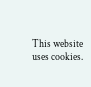This website uses cookies.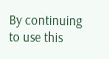By continuing to use this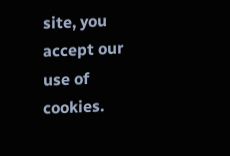site, you accept our use of cookies.